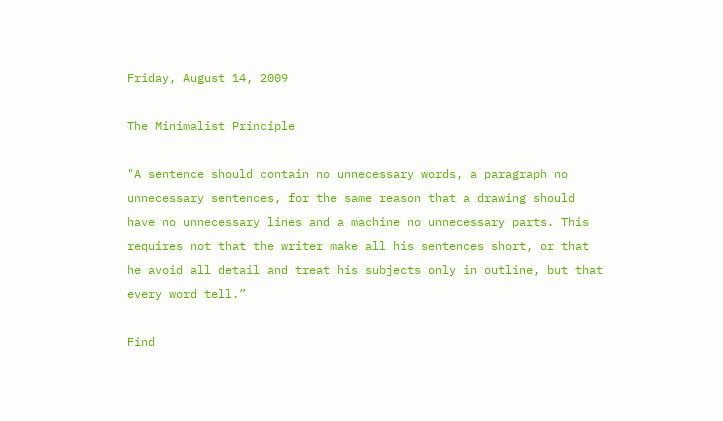Friday, August 14, 2009

The Minimalist Principle

"A sentence should contain no unnecessary words, a paragraph no unnecessary sentences, for the same reason that a drawing should have no unnecessary lines and a machine no unnecessary parts. This requires not that the writer make all his sentences short, or that he avoid all detail and treat his subjects only in outline, but that every word tell.”

Find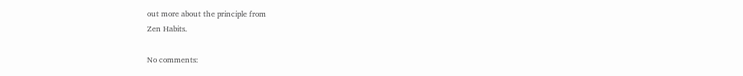out more about the principle from
Zen Habits.

No comments: